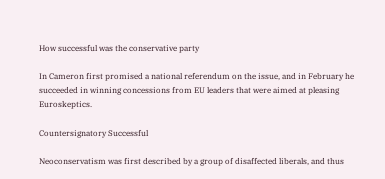How successful was the conservative party

In Cameron first promised a national referendum on the issue, and in February he succeeded in winning concessions from EU leaders that were aimed at pleasing Euroskeptics.

Countersignatory Successful

Neoconservatism was first described by a group of disaffected liberals, and thus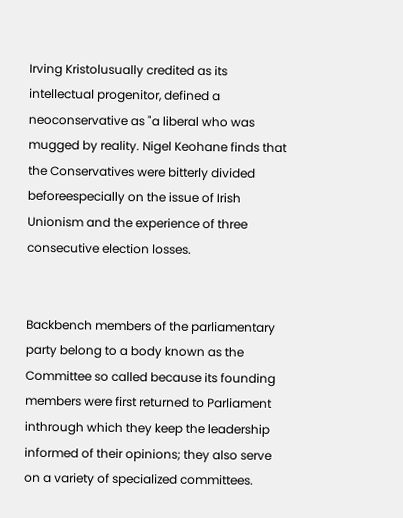Irving Kristolusually credited as its intellectual progenitor, defined a neoconservative as "a liberal who was mugged by reality. Nigel Keohane finds that the Conservatives were bitterly divided beforeespecially on the issue of Irish Unionism and the experience of three consecutive election losses.


Backbench members of the parliamentary party belong to a body known as the Committee so called because its founding members were first returned to Parliament inthrough which they keep the leadership informed of their opinions; they also serve on a variety of specialized committees.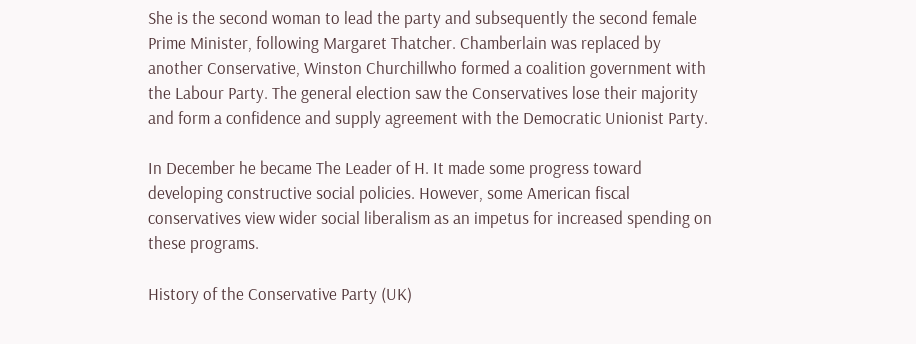She is the second woman to lead the party and subsequently the second female Prime Minister, following Margaret Thatcher. Chamberlain was replaced by another Conservative, Winston Churchillwho formed a coalition government with the Labour Party. The general election saw the Conservatives lose their majority and form a confidence and supply agreement with the Democratic Unionist Party.

In December he became The Leader of H. It made some progress toward developing constructive social policies. However, some American fiscal conservatives view wider social liberalism as an impetus for increased spending on these programs.

History of the Conservative Party (UK)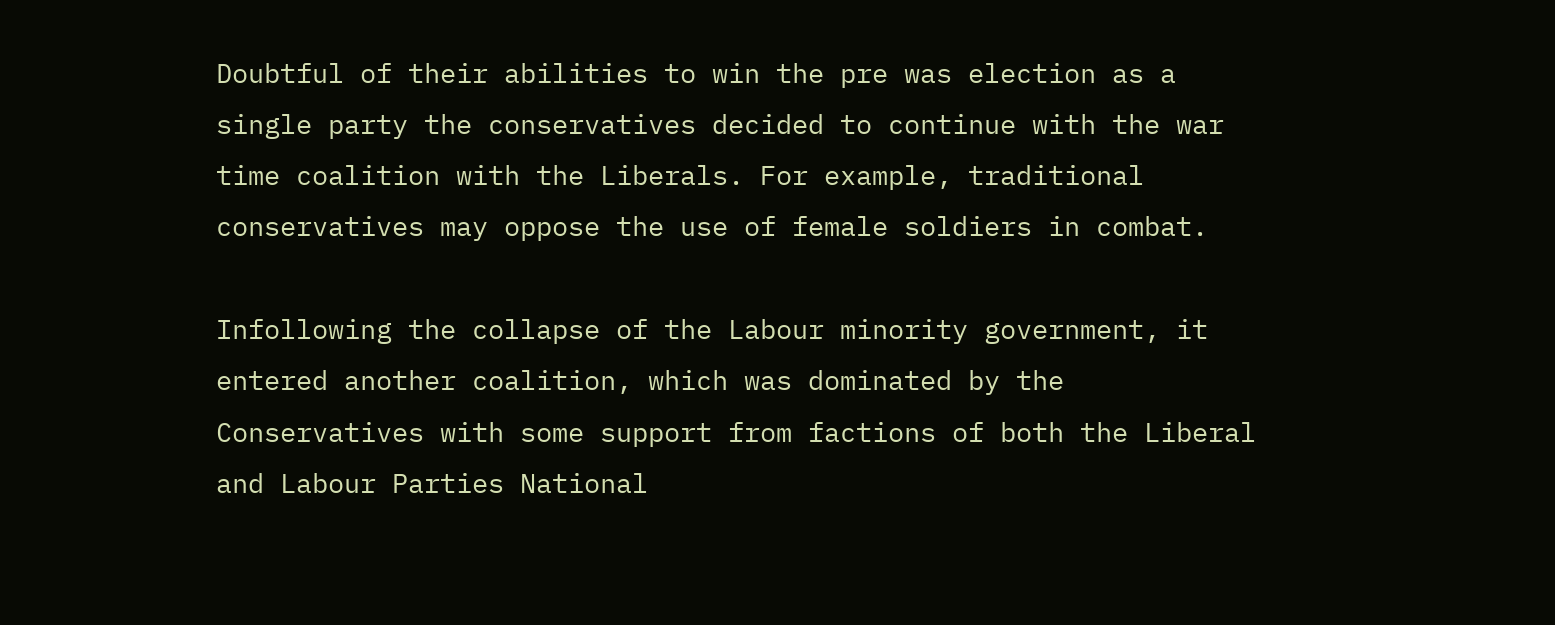Doubtful of their abilities to win the pre was election as a single party the conservatives decided to continue with the war time coalition with the Liberals. For example, traditional conservatives may oppose the use of female soldiers in combat.

Infollowing the collapse of the Labour minority government, it entered another coalition, which was dominated by the Conservatives with some support from factions of both the Liberal and Labour Parties National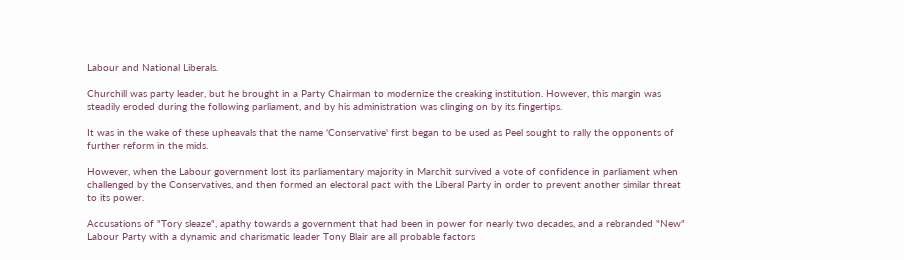Labour and National Liberals.

Churchill was party leader, but he brought in a Party Chairman to modernize the creaking institution. However, this margin was steadily eroded during the following parliament, and by his administration was clinging on by its fingertips.

It was in the wake of these upheavals that the name 'Conservative' first began to be used as Peel sought to rally the opponents of further reform in the mids.

However, when the Labour government lost its parliamentary majority in Marchit survived a vote of confidence in parliament when challenged by the Conservatives, and then formed an electoral pact with the Liberal Party in order to prevent another similar threat to its power.

Accusations of "Tory sleaze", apathy towards a government that had been in power for nearly two decades, and a rebranded "New" Labour Party with a dynamic and charismatic leader Tony Blair are all probable factors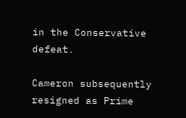in the Conservative defeat.

Cameron subsequently resigned as Prime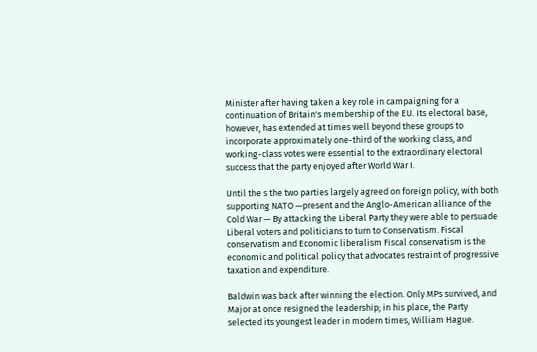Minister after having taken a key role in campaigning for a continuation of Britain's membership of the EU. Its electoral base, however, has extended at times well beyond these groups to incorporate approximately one-third of the working class, and working-class votes were essential to the extraordinary electoral success that the party enjoyed after World War I.

Until the s the two parties largely agreed on foreign policy, with both supporting NATO —present and the Anglo-American alliance of the Cold War — By attacking the Liberal Party they were able to persuade Liberal voters and politicians to turn to Conservatism. Fiscal conservatism and Economic liberalism Fiscal conservatism is the economic and political policy that advocates restraint of progressive taxation and expenditure.

Baldwin was back after winning the election. Only MPs survived, and Major at once resigned the leadership; in his place, the Party selected its youngest leader in modern times, William Hague.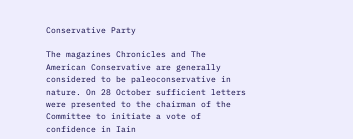Conservative Party

The magazines Chronicles and The American Conservative are generally considered to be paleoconservative in nature. On 28 October sufficient letters were presented to the chairman of the Committee to initiate a vote of confidence in Iain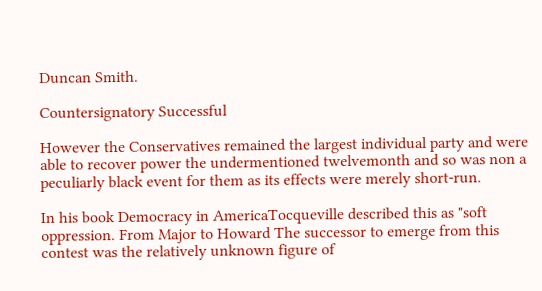Duncan Smith.

Countersignatory Successful

However the Conservatives remained the largest individual party and were able to recover power the undermentioned twelvemonth and so was non a peculiarly black event for them as its effects were merely short-run.

In his book Democracy in AmericaTocqueville described this as "soft oppression. From Major to Howard The successor to emerge from this contest was the relatively unknown figure of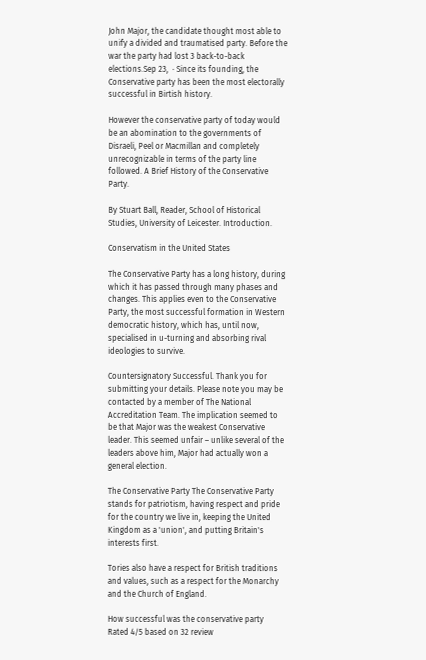John Major, the candidate thought most able to unify a divided and traumatised party. Before the war the party had lost 3 back-to-back elections.Sep 23,  · Since its founding, the Conservative party has been the most electorally successful in Birtish history.

However the conservative party of today would be an abomination to the governments of Disraeli, Peel or Macmillan and completely unrecognizable in terms of the party line followed. A Brief History of the Conservative Party.

By Stuart Ball, Reader, School of Historical Studies, University of Leicester. Introduction.

Conservatism in the United States

The Conservative Party has a long history, during which it has passed through many phases and changes. This applies even to the Conservative Party, the most successful formation in Western democratic history, which has, until now, specialised in u-turning and absorbing rival ideologies to survive.

Countersignatory Successful. Thank you for submitting your details. Please note you may be contacted by a member of The National Accreditation Team. The implication seemed to be that Major was the weakest Conservative leader. This seemed unfair – unlike several of the leaders above him, Major had actually won a general election.

The Conservative Party The Conservative Party stands for patriotism, having respect and pride for the country we live in, keeping the United Kingdom as a 'union', and putting Britain's interests first.

Tories also have a respect for British traditions and values, such as a respect for the Monarchy and the Church of England.

How successful was the conservative party
Rated 4/5 based on 32 review